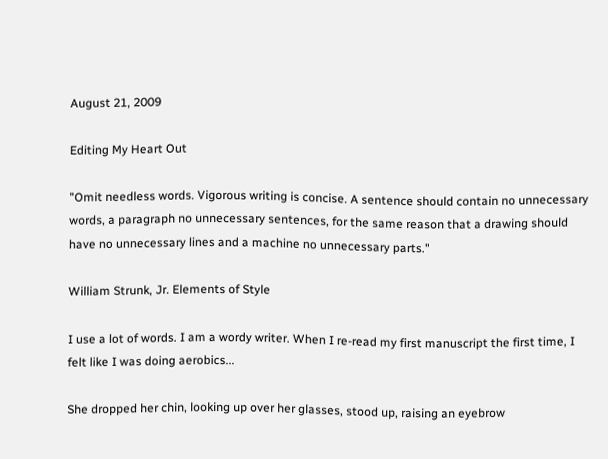August 21, 2009

Editing My Heart Out

"Omit needless words. Vigorous writing is concise. A sentence should contain no unnecessary words, a paragraph no unnecessary sentences, for the same reason that a drawing should have no unnecessary lines and a machine no unnecessary parts."

William Strunk, Jr. Elements of Style

I use a lot of words. I am a wordy writer. When I re-read my first manuscript the first time, I felt like I was doing aerobics...

She dropped her chin, looking up over her glasses, stood up, raising an eyebrow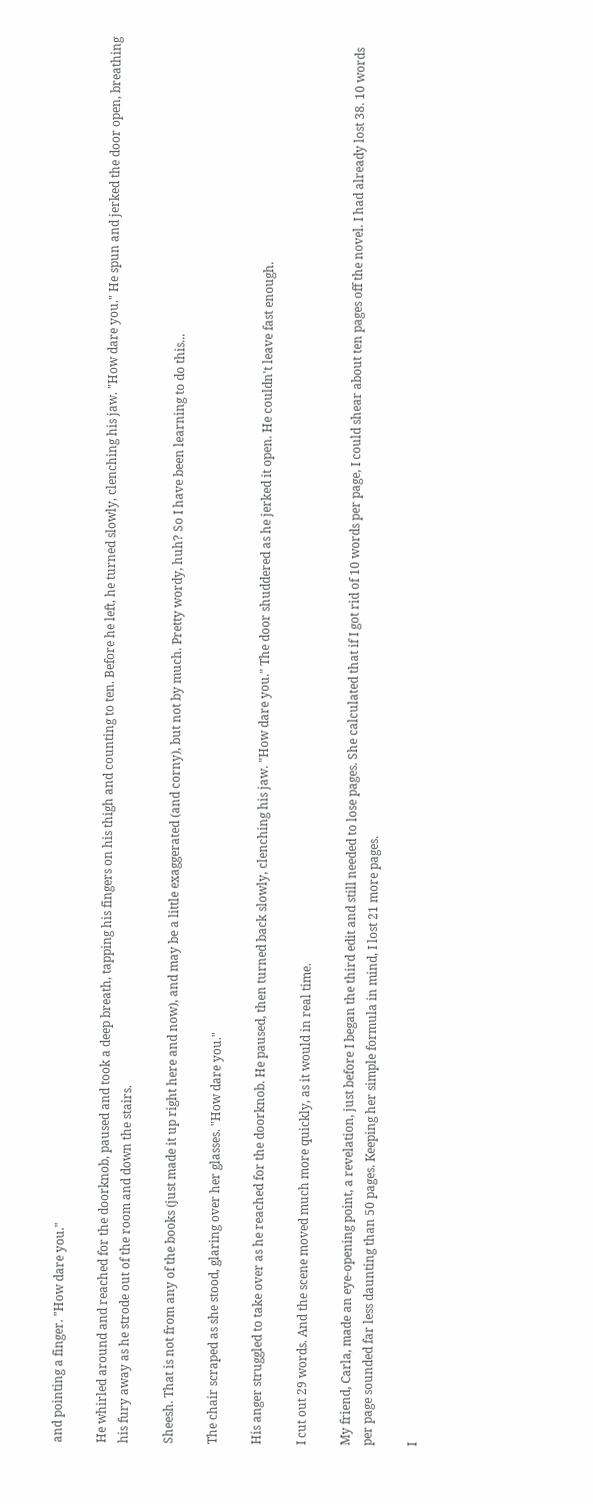and pointing a finger. "How dare you."

He whirled around and reached for the doorknob, paused and took a deep breath, tapping his fingers on his thigh and counting to ten. Before he left, he turned slowly, clenching his jaw. "How dare you." He spun and jerked the door open, breathing his fury away as he strode out of the room and down the stairs.

Sheesh. That is not from any of the books (just made it up right here and now), and may be a little exaggerated (and corny), but not by much. Pretty wordy, huh? So I have been learning to do this...

The chair scraped as she stood, glaring over her glasses. "How dare you."

His anger struggled to take over as he reached for the doorknob. He paused, then turned back slowly, clenching his jaw. "How dare you." The door shuddered as he jerked it open. He couldn't leave fast enough.

I cut out 29 words. And the scene moved much more quickly, as it would in real time.

My friend, Carla, made an eye-opening point, a revelation, just before I began the third edit and still needed to lose pages. She calculated that if I got rid of 10 words per page, I could shear about ten pages off the novel. I had already lost 38. 10 words per page sounded far less daunting than 50 pages. Keeping her simple formula in mind, I lost 21 more pages.

I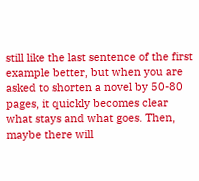still like the last sentence of the first example better, but when you are asked to shorten a novel by 50-80 pages, it quickly becomes clear what stays and what goes. Then, maybe there will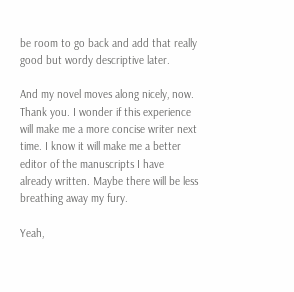be room to go back and add that really good but wordy descriptive later.

And my novel moves along nicely, now. Thank you. I wonder if this experience will make me a more concise writer next time. I know it will make me a better editor of the manuscripts I have already written. Maybe there will be less breathing away my fury.

Yeah,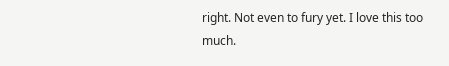right. Not even to fury yet. I love this too much.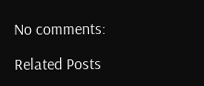No comments:

Related Posts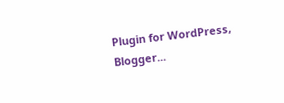Plugin for WordPress, Blogger...